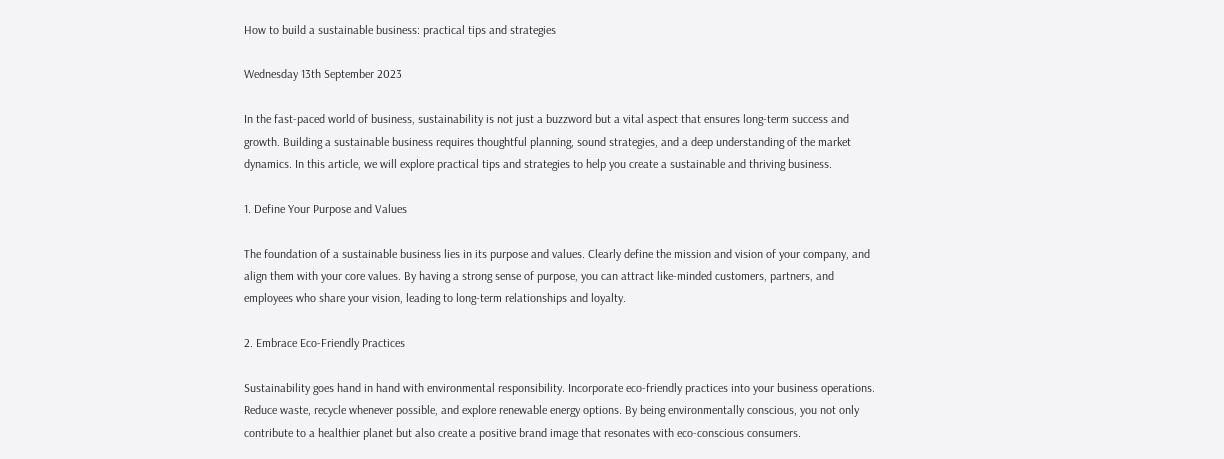How to build a sustainable business: practical tips and strategies

Wednesday 13th September 2023

In the fast-paced world of business, sustainability is not just a buzzword but a vital aspect that ensures long-term success and growth. Building a sustainable business requires thoughtful planning, sound strategies, and a deep understanding of the market dynamics. In this article, we will explore practical tips and strategies to help you create a sustainable and thriving business.

1. Define Your Purpose and Values

The foundation of a sustainable business lies in its purpose and values. Clearly define the mission and vision of your company, and align them with your core values. By having a strong sense of purpose, you can attract like-minded customers, partners, and employees who share your vision, leading to long-term relationships and loyalty.

2. Embrace Eco-Friendly Practices

Sustainability goes hand in hand with environmental responsibility. Incorporate eco-friendly practices into your business operations. Reduce waste, recycle whenever possible, and explore renewable energy options. By being environmentally conscious, you not only contribute to a healthier planet but also create a positive brand image that resonates with eco-conscious consumers.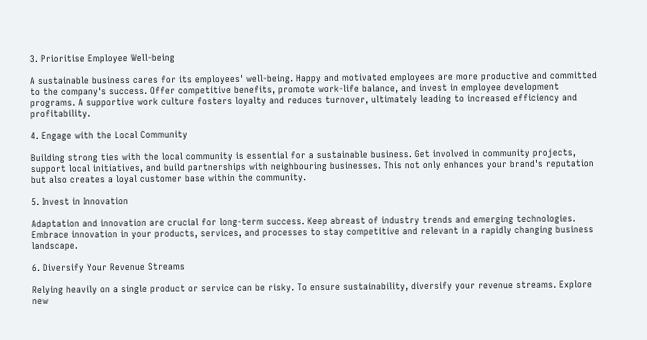3. Prioritise Employee Well-being

A sustainable business cares for its employees' well-being. Happy and motivated employees are more productive and committed to the company's success. Offer competitive benefits, promote work-life balance, and invest in employee development programs. A supportive work culture fosters loyalty and reduces turnover, ultimately leading to increased efficiency and profitability.

4. Engage with the Local Community

Building strong ties with the local community is essential for a sustainable business. Get involved in community projects, support local initiatives, and build partnerships with neighbouring businesses. This not only enhances your brand's reputation but also creates a loyal customer base within the community.

5. Invest in Innovation

Adaptation and innovation are crucial for long-term success. Keep abreast of industry trends and emerging technologies. Embrace innovation in your products, services, and processes to stay competitive and relevant in a rapidly changing business landscape.

6. Diversify Your Revenue Streams

Relying heavily on a single product or service can be risky. To ensure sustainability, diversify your revenue streams. Explore new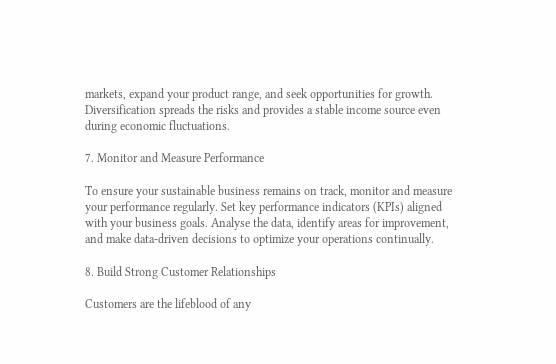markets, expand your product range, and seek opportunities for growth. Diversification spreads the risks and provides a stable income source even during economic fluctuations.

7. Monitor and Measure Performance

To ensure your sustainable business remains on track, monitor and measure your performance regularly. Set key performance indicators (KPIs) aligned with your business goals. Analyse the data, identify areas for improvement, and make data-driven decisions to optimize your operations continually.

8. Build Strong Customer Relationships

Customers are the lifeblood of any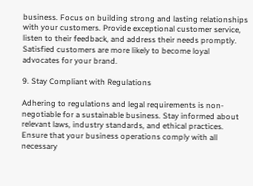business. Focus on building strong and lasting relationships with your customers. Provide exceptional customer service, listen to their feedback, and address their needs promptly. Satisfied customers are more likely to become loyal advocates for your brand.

9. Stay Compliant with Regulations

Adhering to regulations and legal requirements is non-negotiable for a sustainable business. Stay informed about relevant laws, industry standards, and ethical practices. Ensure that your business operations comply with all necessary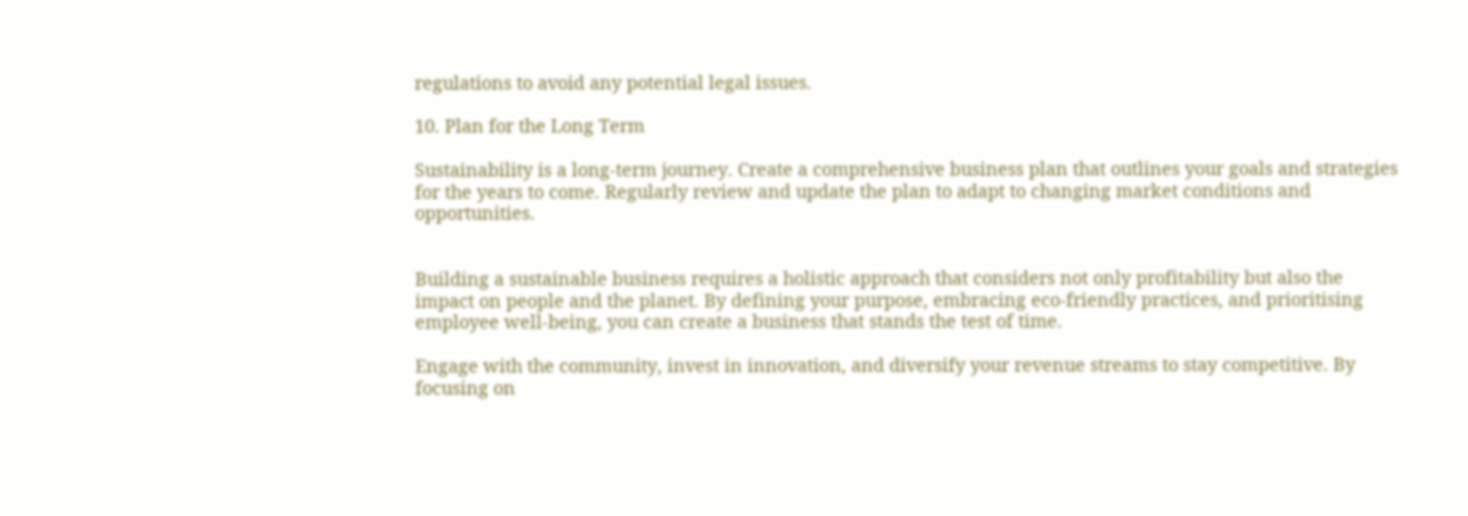regulations to avoid any potential legal issues.

10. Plan for the Long Term

Sustainability is a long-term journey. Create a comprehensive business plan that outlines your goals and strategies for the years to come. Regularly review and update the plan to adapt to changing market conditions and opportunities.


Building a sustainable business requires a holistic approach that considers not only profitability but also the impact on people and the planet. By defining your purpose, embracing eco-friendly practices, and prioritising employee well-being, you can create a business that stands the test of time.

Engage with the community, invest in innovation, and diversify your revenue streams to stay competitive. By focusing on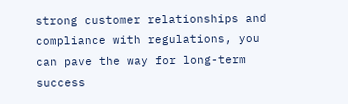strong customer relationships and compliance with regulations, you can pave the way for long-term success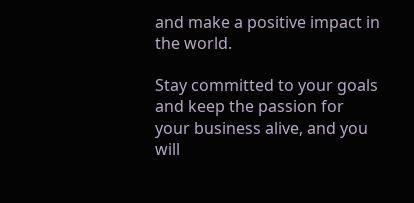and make a positive impact in the world.

Stay committed to your goals and keep the passion for your business alive, and you will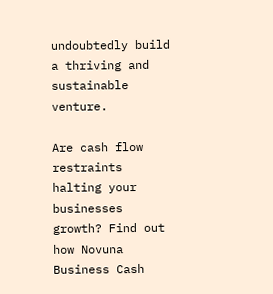undoubtedly build a thriving and sustainable venture.

Are cash flow restraints halting your businesses growth? Find out how Novuna Business Cash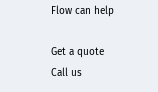Flow can help

Get a quote Call us